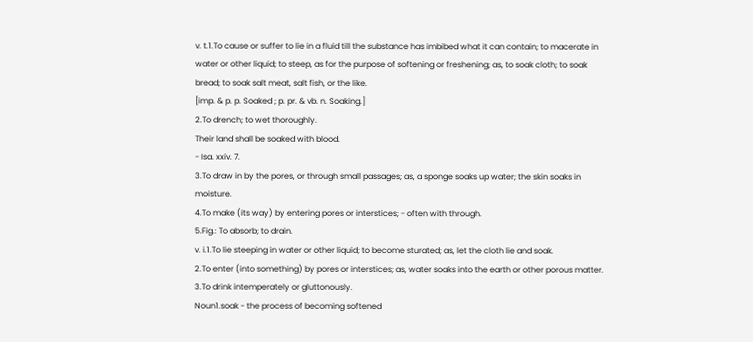v. t.1.To cause or suffer to lie in a fluid till the substance has imbibed what it can contain; to macerate in water or other liquid; to steep, as for the purpose of softening or freshening; as, to soak cloth; to soak bread; to soak salt meat, salt fish, or the like.
[imp. & p. p. Soaked ; p. pr. & vb. n. Soaking.]
2.To drench; to wet thoroughly.
Their land shall be soaked with blood.
- Isa. xxiv. 7.
3.To draw in by the pores, or through small passages; as, a sponge soaks up water; the skin soaks in moisture.
4.To make (its way) by entering pores or interstices; - often with through.
5.Fig.: To absorb; to drain.
v. i.1.To lie steeping in water or other liquid; to become sturated; as, let the cloth lie and soak.
2.To enter (into something) by pores or interstices; as, water soaks into the earth or other porous matter.
3.To drink intemperately or gluttonously.
Noun1.soak - the process of becoming softened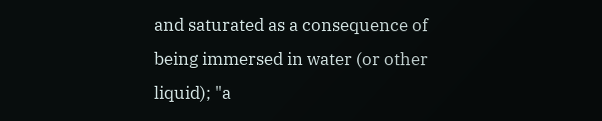and saturated as a consequence of being immersed in water (or other liquid); "a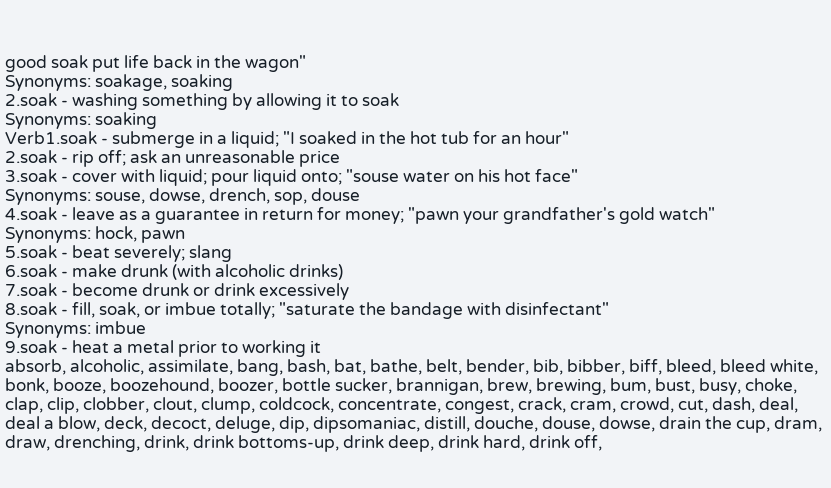good soak put life back in the wagon"
Synonyms: soakage, soaking
2.soak - washing something by allowing it to soak
Synonyms: soaking
Verb1.soak - submerge in a liquid; "I soaked in the hot tub for an hour"
2.soak - rip off; ask an unreasonable price
3.soak - cover with liquid; pour liquid onto; "souse water on his hot face"
Synonyms: souse, dowse, drench, sop, douse
4.soak - leave as a guarantee in return for money; "pawn your grandfather's gold watch"
Synonyms: hock, pawn
5.soak - beat severely; slang
6.soak - make drunk (with alcoholic drinks)
7.soak - become drunk or drink excessively
8.soak - fill, soak, or imbue totally; "saturate the bandage with disinfectant"
Synonyms: imbue
9.soak - heat a metal prior to working it
absorb, alcoholic, assimilate, bang, bash, bat, bathe, belt, bender, bib, bibber, biff, bleed, bleed white, bonk, booze, boozehound, boozer, bottle sucker, brannigan, brew, brewing, bum, bust, busy, choke, clap, clip, clobber, clout, clump, coldcock, concentrate, congest, crack, cram, crowd, cut, dash, deal, deal a blow, deck, decoct, deluge, dip, dipsomaniac, distill, douche, douse, dowse, drain the cup, dram, draw, drenching, drink, drink bottoms-up, drink deep, drink hard, drink off,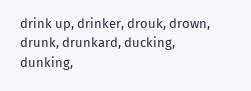drink up, drinker, drouk, drown, drunk, drunkard, ducking, dunking,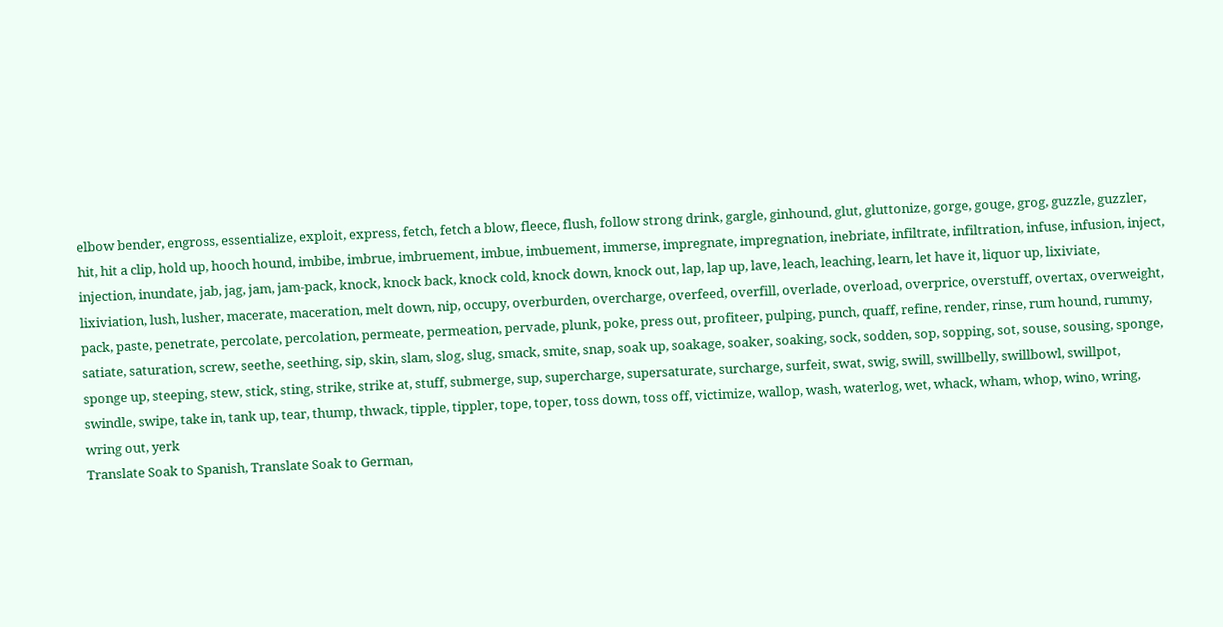elbow bender, engross, essentialize, exploit, express, fetch, fetch a blow, fleece, flush, follow strong drink, gargle, ginhound, glut, gluttonize, gorge, gouge, grog, guzzle, guzzler, hit, hit a clip, hold up, hooch hound, imbibe, imbrue, imbruement, imbue, imbuement, immerse, impregnate, impregnation, inebriate, infiltrate, infiltration, infuse, infusion, inject, injection, inundate, jab, jag, jam, jam-pack, knock, knock back, knock cold, knock down, knock out, lap, lap up, lave, leach, leaching, learn, let have it, liquor up, lixiviate, lixiviation, lush, lusher, macerate, maceration, melt down, nip, occupy, overburden, overcharge, overfeed, overfill, overlade, overload, overprice, overstuff, overtax, overweight, pack, paste, penetrate, percolate, percolation, permeate, permeation, pervade, plunk, poke, press out, profiteer, pulping, punch, quaff, refine, render, rinse, rum hound, rummy, satiate, saturation, screw, seethe, seething, sip, skin, slam, slog, slug, smack, smite, snap, soak up, soakage, soaker, soaking, sock, sodden, sop, sopping, sot, souse, sousing, sponge, sponge up, steeping, stew, stick, sting, strike, strike at, stuff, submerge, sup, supercharge, supersaturate, surcharge, surfeit, swat, swig, swill, swillbelly, swillbowl, swillpot, swindle, swipe, take in, tank up, tear, thump, thwack, tipple, tippler, tope, toper, toss down, toss off, victimize, wallop, wash, waterlog, wet, whack, wham, whop, wino, wring, wring out, yerk
Translate Soak to Spanish, Translate Soak to German,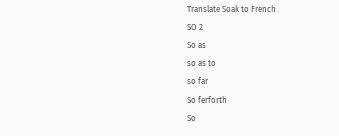Translate Soak to French
SO 2
So as
so as to
so far
So ferforth
So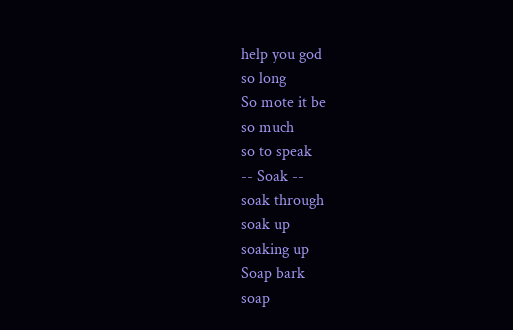help you god
so long
So mote it be
so much
so to speak
-- Soak --
soak through
soak up
soaking up
Soap bark
soap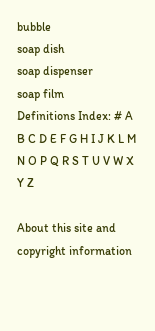bubble
soap dish
soap dispenser
soap film
Definitions Index: # A B C D E F G H I J K L M N O P Q R S T U V W X Y Z

About this site and copyright information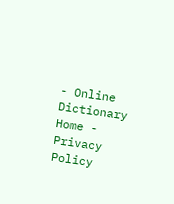- Online Dictionary Home - Privacy Policy